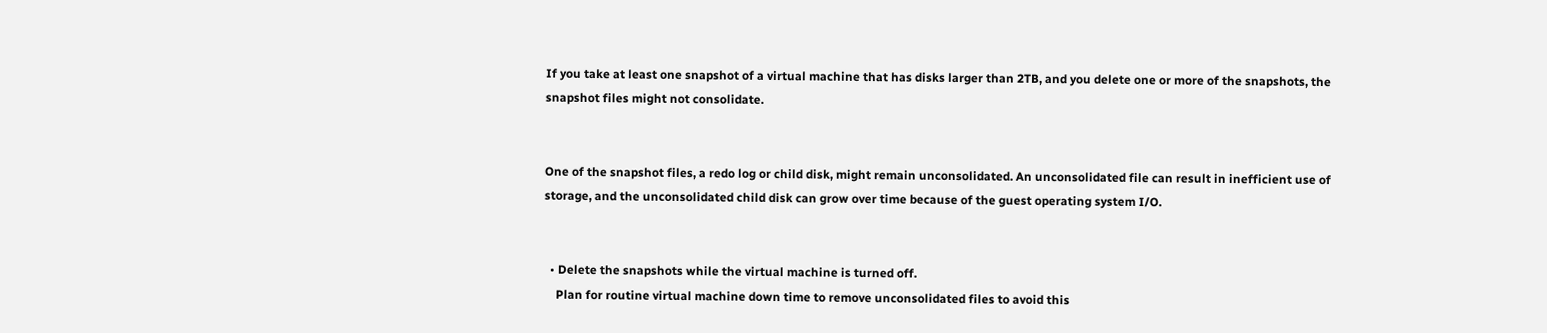If you take at least one snapshot of a virtual machine that has disks larger than 2TB, and you delete one or more of the snapshots, the snapshot files might not consolidate.


One of the snapshot files, a redo log or child disk, might remain unconsolidated. An unconsolidated file can result in inefficient use of storage, and the unconsolidated child disk can grow over time because of the guest operating system I/O.


  • Delete the snapshots while the virtual machine is turned off.
    Plan for routine virtual machine down time to remove unconsolidated files to avoid this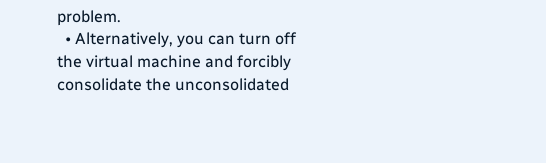problem.
  • Alternatively, you can turn off the virtual machine and forcibly consolidate the unconsolidated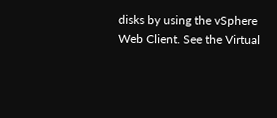disks by using the vSphere Web Client. See the Virtual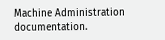Machine Administration documentation.